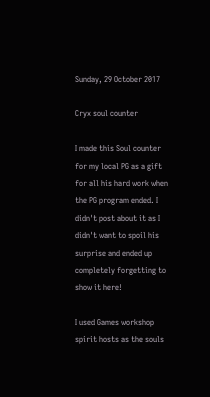Sunday, 29 October 2017

Cryx soul counter

I made this Soul counter for my local PG as a gift for all his hard work when the PG program ended. I didn't post about it as I didn't want to spoil his surprise and ended up completely forgetting to show it here!

I used Games workshop spirit hosts as the souls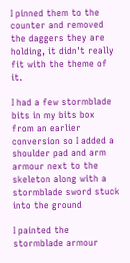I pinned them to the counter and removed the daggers they are holding, it didn't really fit with the theme of it.

I had a few stormblade bits in my bits box from an earlier conversion so I added a shoulder pad and arm armour next to the skeleton along with a stormblade sword stuck into the ground

I painted the stormblade armour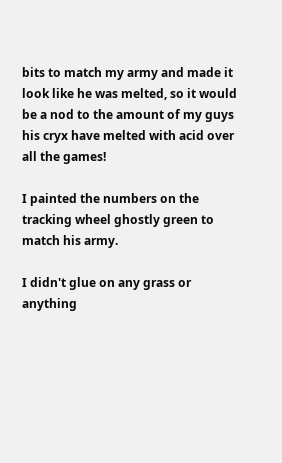bits to match my army and made it look like he was melted, so it would be a nod to the amount of my guys his cryx have melted with acid over all the games!

I painted the numbers on the tracking wheel ghostly green to match his army.

I didn't glue on any grass or anything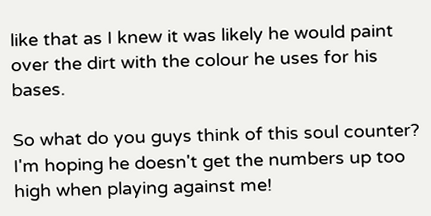like that as I knew it was likely he would paint over the dirt with the colour he uses for his bases.

So what do you guys think of this soul counter? I'm hoping he doesn't get the numbers up too high when playing against me!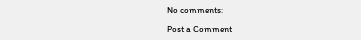No comments:

Post a Comment